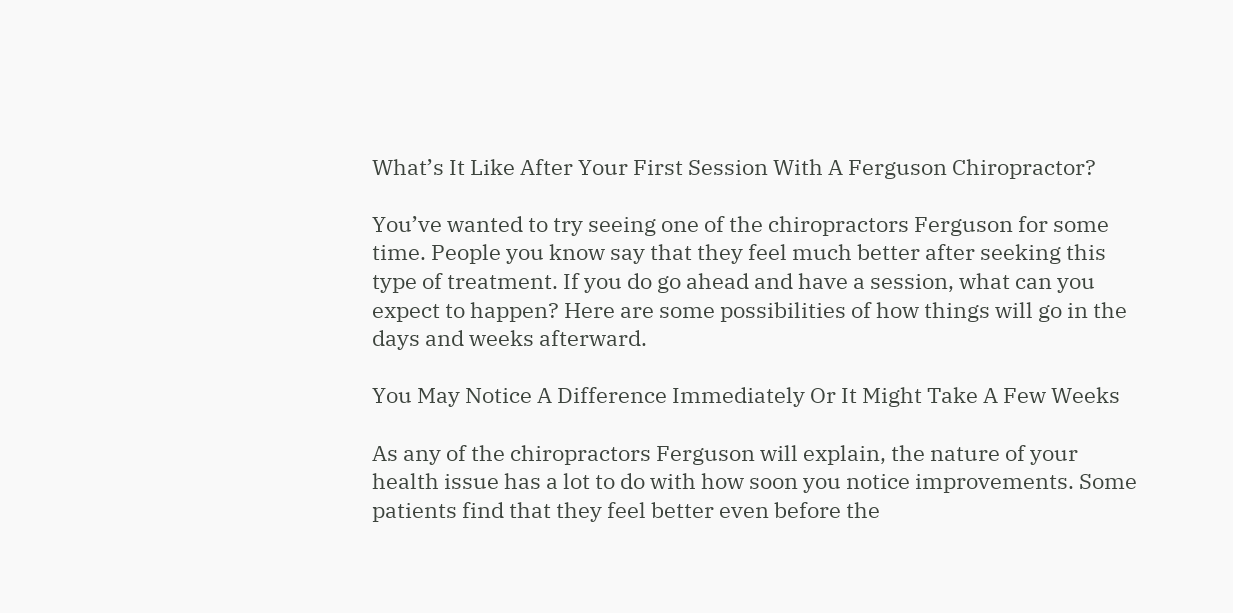What’s It Like After Your First Session With A Ferguson Chiropractor?

You’ve wanted to try seeing one of the chiropractors Ferguson for some time. People you know say that they feel much better after seeking this type of treatment. If you do go ahead and have a session, what can you expect to happen? Here are some possibilities of how things will go in the days and weeks afterward.

You May Notice A Difference Immediately Or It Might Take A Few Weeks

As any of the chiropractors Ferguson will explain, the nature of your health issue has a lot to do with how soon you notice improvements. Some patients find that they feel better even before the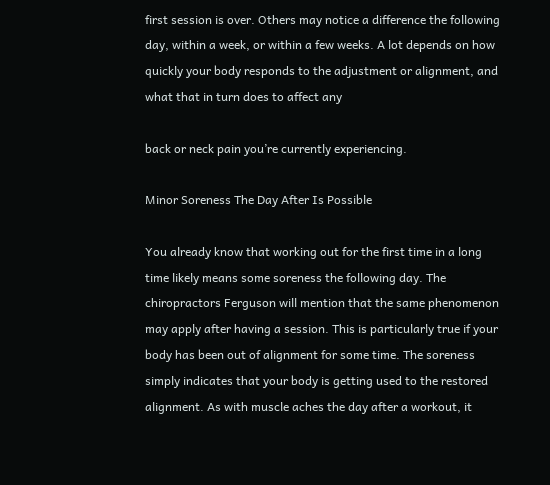first session is over. Others may notice a difference the following day, within a week, or within a few weeks. A lot depends on how quickly your body responds to the adjustment or alignment, and what that in turn does to affect any

back or neck pain you’re currently experiencing.

Minor Soreness The Day After Is Possible

You already know that working out for the first time in a long time likely means some soreness the following day. The chiropractors Ferguson will mention that the same phenomenon may apply after having a session. This is particularly true if your body has been out of alignment for some time. The soreness simply indicates that your body is getting used to the restored alignment. As with muscle aches the day after a workout, it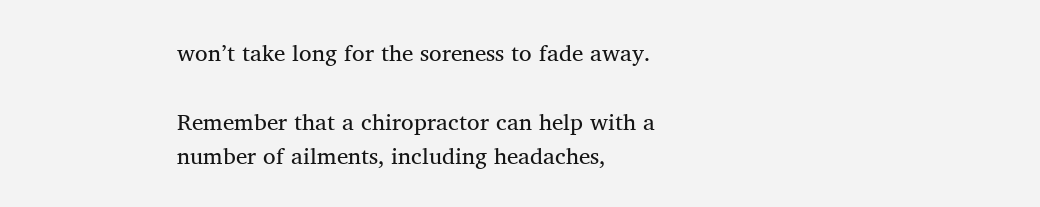won’t take long for the soreness to fade away.

Remember that a chiropractor can help with a number of ailments, including headaches,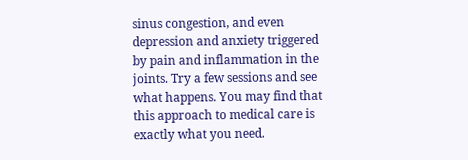sinus congestion, and even depression and anxiety triggered by pain and inflammation in the joints. Try a few sessions and see what happens. You may find that this approach to medical care is exactly what you need.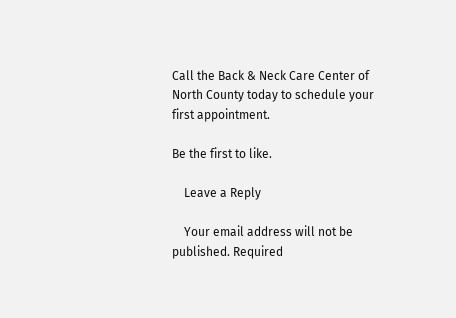Call the Back & Neck Care Center of North County today to schedule your first appointment.

Be the first to like.

    Leave a Reply

    Your email address will not be published. Required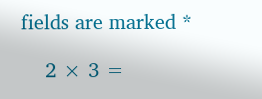fields are marked *

    2 × 3 =